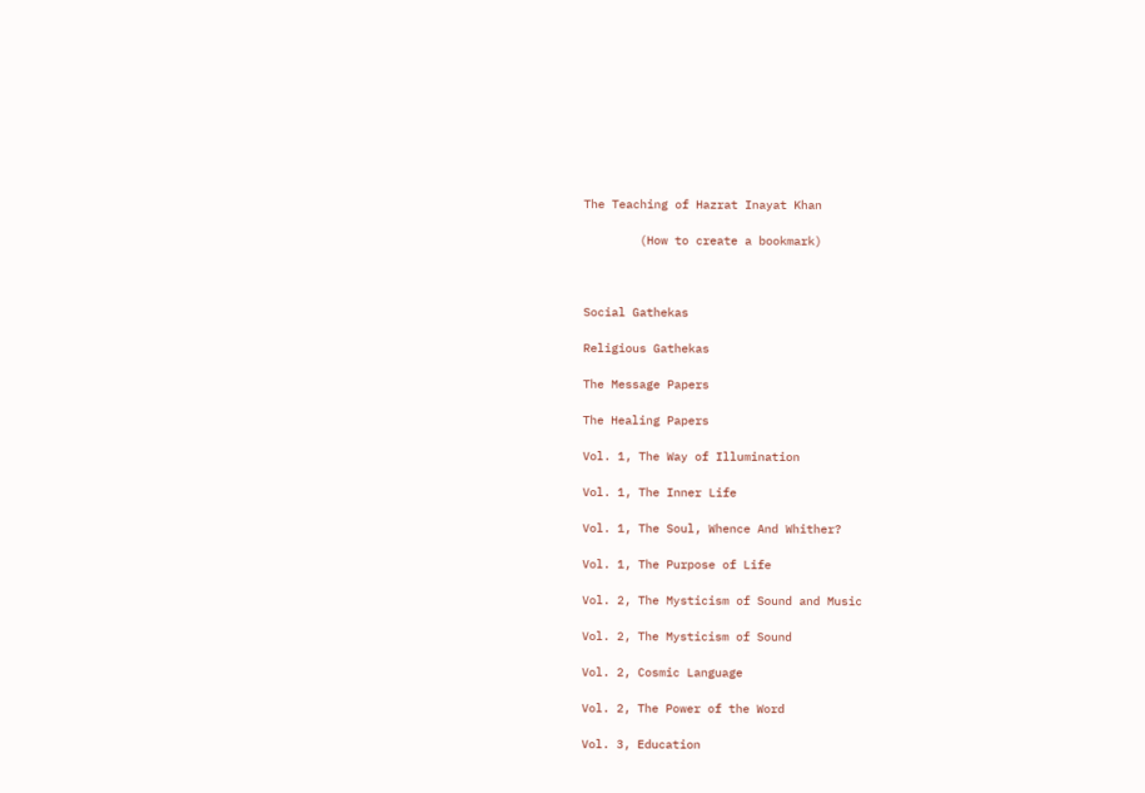The Teaching of Hazrat Inayat Khan

        (How to create a bookmark)



Social Gathekas

Religious Gathekas

The Message Papers

The Healing Papers

Vol. 1, The Way of Illumination

Vol. 1, The Inner Life

Vol. 1, The Soul, Whence And Whither?

Vol. 1, The Purpose of Life

Vol. 2, The Mysticism of Sound and Music

Vol. 2, The Mysticism of Sound

Vol. 2, Cosmic Language

Vol. 2, The Power of the Word

Vol. 3, Education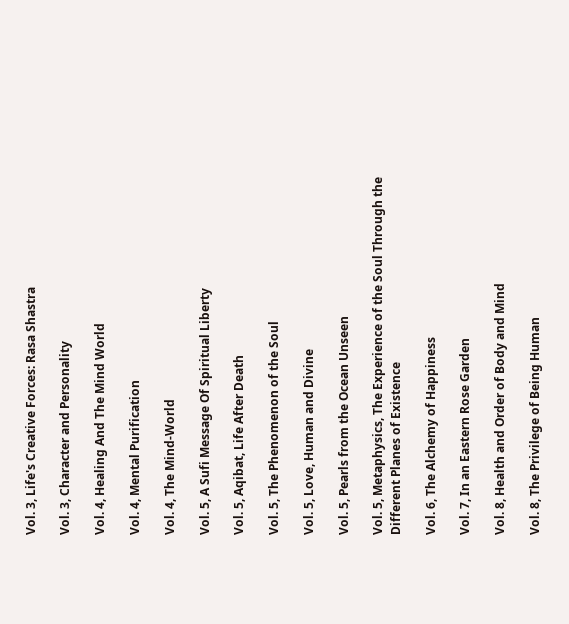Vol. 3, Life's Creative Forces: Rasa Shastra

Vol. 3, Character and Personality

Vol. 4, Healing And The Mind World

Vol. 4, Mental Purification

Vol. 4, The Mind-World

Vol. 5, A Sufi Message Of Spiritual Liberty

Vol. 5, Aqibat, Life After Death

Vol. 5, The Phenomenon of the Soul

Vol. 5, Love, Human and Divine

Vol. 5, Pearls from the Ocean Unseen

Vol. 5, Metaphysics, The Experience of the Soul Through the Different Planes of Existence

Vol. 6, The Alchemy of Happiness

Vol. 7, In an Eastern Rose Garden

Vol. 8, Health and Order of Body and Mind

Vol. 8, The Privilege of Being Human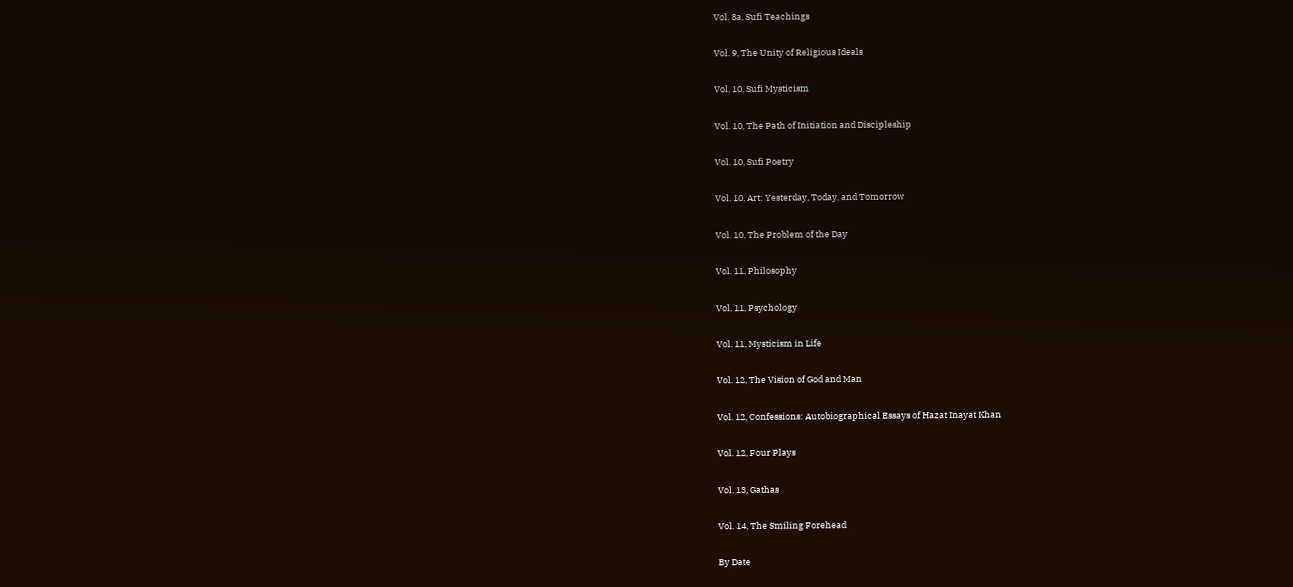Vol. 8a, Sufi Teachings

Vol. 9, The Unity of Religious Ideals

Vol. 10, Sufi Mysticism

Vol. 10, The Path of Initiation and Discipleship

Vol. 10, Sufi Poetry

Vol. 10, Art: Yesterday, Today, and Tomorrow

Vol. 10, The Problem of the Day

Vol. 11, Philosophy

Vol. 11, Psychology

Vol. 11, Mysticism in Life

Vol. 12, The Vision of God and Man

Vol. 12, Confessions: Autobiographical Essays of Hazat Inayat Khan

Vol. 12, Four Plays

Vol. 13, Gathas

Vol. 14, The Smiling Forehead

By Date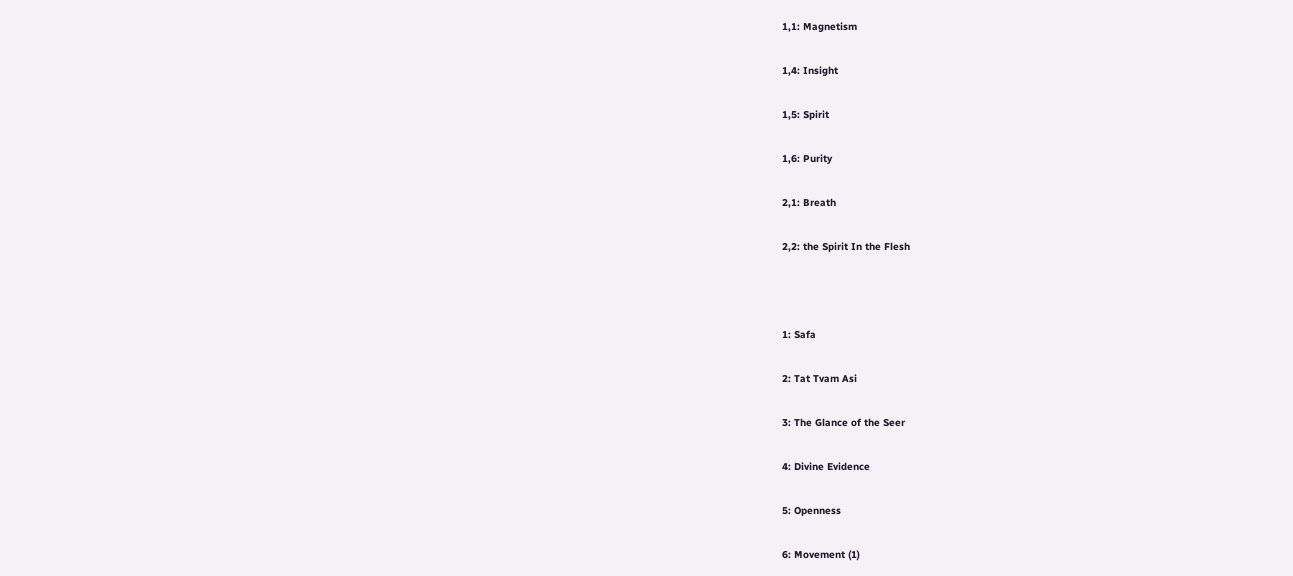1,1: Magnetism

1,4: Insight

1,5: Spirit

1,6: Purity

2,1: Breath

2,2: the Spirit In the Flesh



1: Safa

2: Tat Tvam Asi

3: The Glance of the Seer

4: Divine Evidence

5: Openness

6: Movement (1)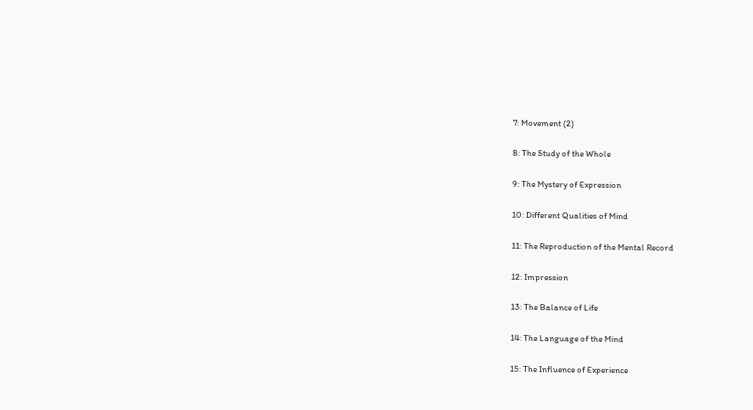7: Movement (2)

8: The Study of the Whole

9: The Mystery of Expression

10: Different Qualities of Mind

11: The Reproduction of the Mental Record

12: Impression

13: The Balance of Life

14: The Language of the Mind

15: The Influence of Experience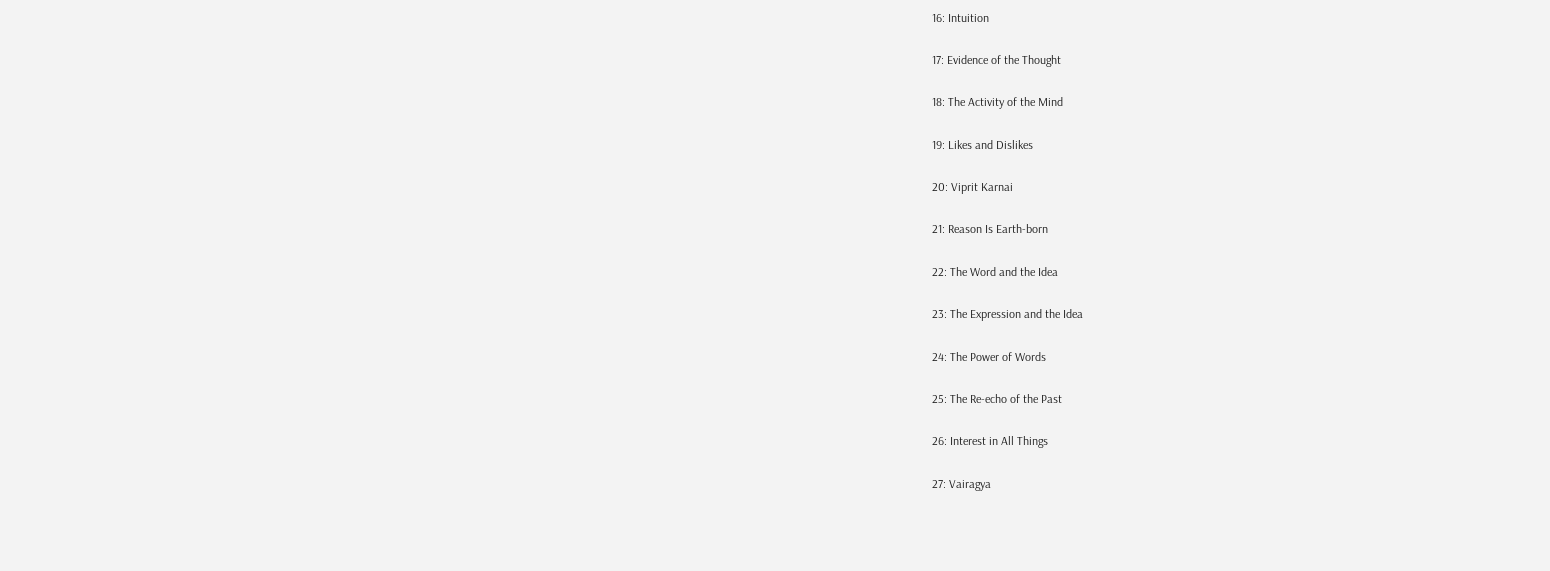16: Intuition

17: Evidence of the Thought

18: The Activity of the Mind

19: Likes and Dislikes

20: Viprit Karnai

21: Reason Is Earth-born

22: The Word and the Idea

23: The Expression and the Idea

24: The Power of Words

25: The Re-echo of the Past

26: Interest in All Things

27: Vairagya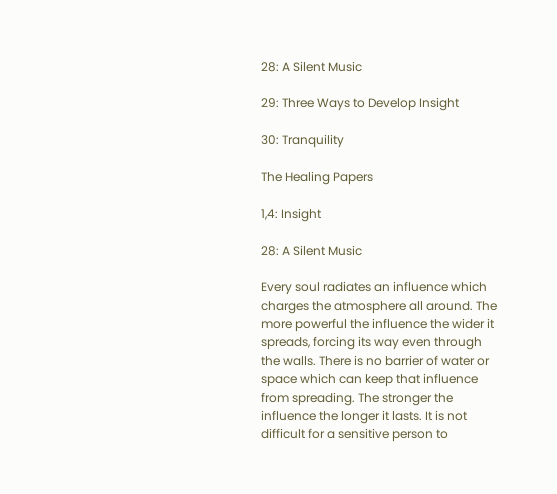28: A Silent Music

29: Three Ways to Develop Insight

30: Tranquility

The Healing Papers

1,4: Insight

28: A Silent Music

Every soul radiates an influence which charges the atmosphere all around. The more powerful the influence the wider it spreads, forcing its way even through the walls. There is no barrier of water or space which can keep that influence from spreading. The stronger the influence the longer it lasts. It is not difficult for a sensitive person to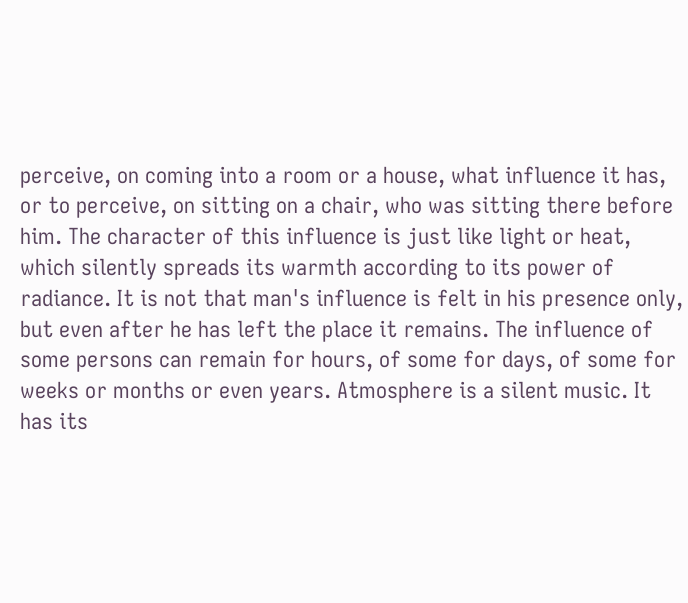perceive, on coming into a room or a house, what influence it has, or to perceive, on sitting on a chair, who was sitting there before him. The character of this influence is just like light or heat, which silently spreads its warmth according to its power of radiance. It is not that man's influence is felt in his presence only, but even after he has left the place it remains. The influence of some persons can remain for hours, of some for days, of some for weeks or months or even years. Atmosphere is a silent music. It has its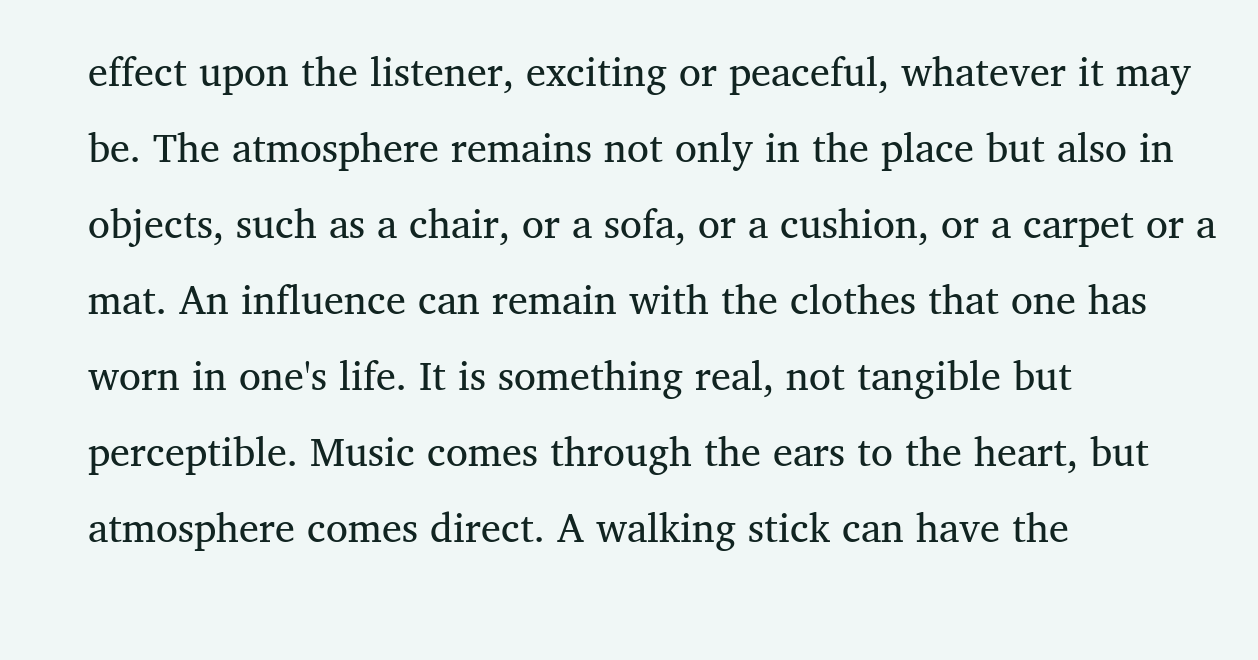effect upon the listener, exciting or peaceful, whatever it may be. The atmosphere remains not only in the place but also in objects, such as a chair, or a sofa, or a cushion, or a carpet or a mat. An influence can remain with the clothes that one has worn in one's life. It is something real, not tangible but perceptible. Music comes through the ears to the heart, but atmosphere comes direct. A walking stick can have the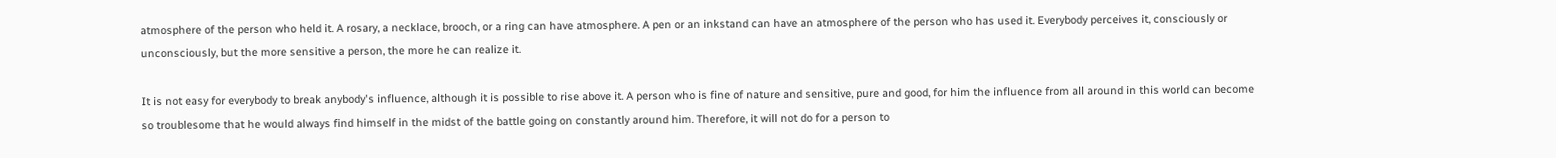atmosphere of the person who held it. A rosary, a necklace, brooch, or a ring can have atmosphere. A pen or an inkstand can have an atmosphere of the person who has used it. Everybody perceives it, consciously or unconsciously, but the more sensitive a person, the more he can realize it.

It is not easy for everybody to break anybody's influence, although it is possible to rise above it. A person who is fine of nature and sensitive, pure and good, for him the influence from all around in this world can become so troublesome that he would always find himself in the midst of the battle going on constantly around him. Therefore, it will not do for a person to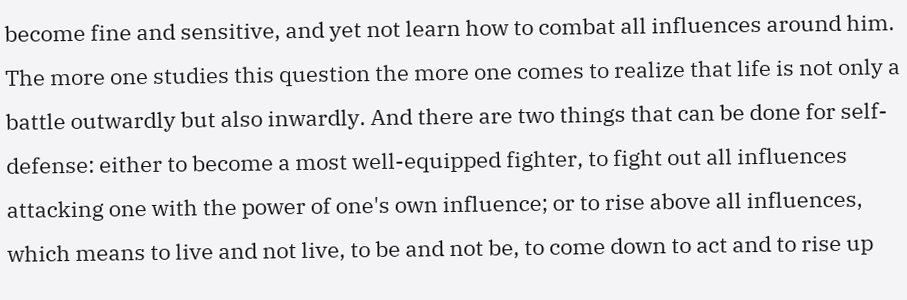become fine and sensitive, and yet not learn how to combat all influences around him. The more one studies this question the more one comes to realize that life is not only a battle outwardly but also inwardly. And there are two things that can be done for self-defense: either to become a most well-equipped fighter, to fight out all influences attacking one with the power of one's own influence; or to rise above all influences, which means to live and not live, to be and not be, to come down to act and to rise up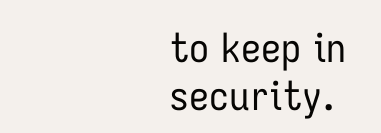to keep in security.